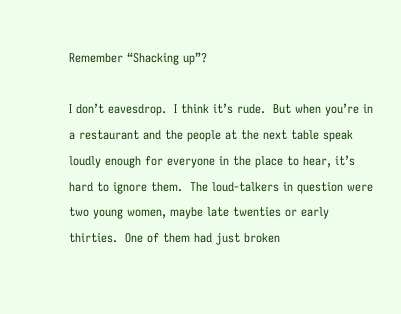Remember “Shacking up”?

I don’t eavesdrop.  I think it’s rude.  But when you’re in a restaurant and the people at the next table speak loudly enough for everyone in the place to hear, it’s hard to ignore them.  The loud-talkers in question were two young women, maybe late twenties or early thirties.  One of them had just broken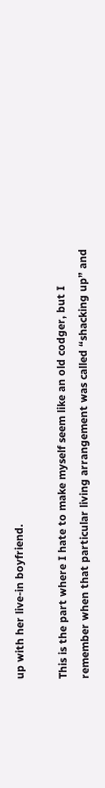up with her live-in boyfriend.

This is the part where I hate to make myself seem like an old codger, but I remember when that particular living arrangement was called “shacking up” and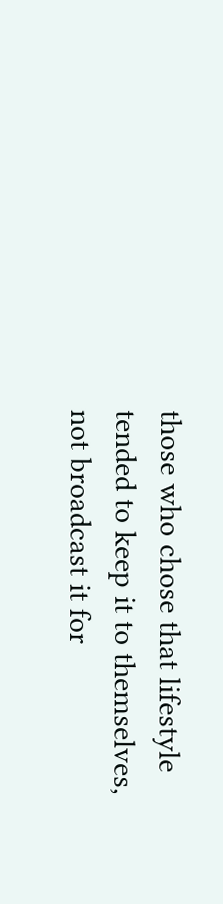those who chose that lifestyle tended to keep it to themselves, not broadcast it for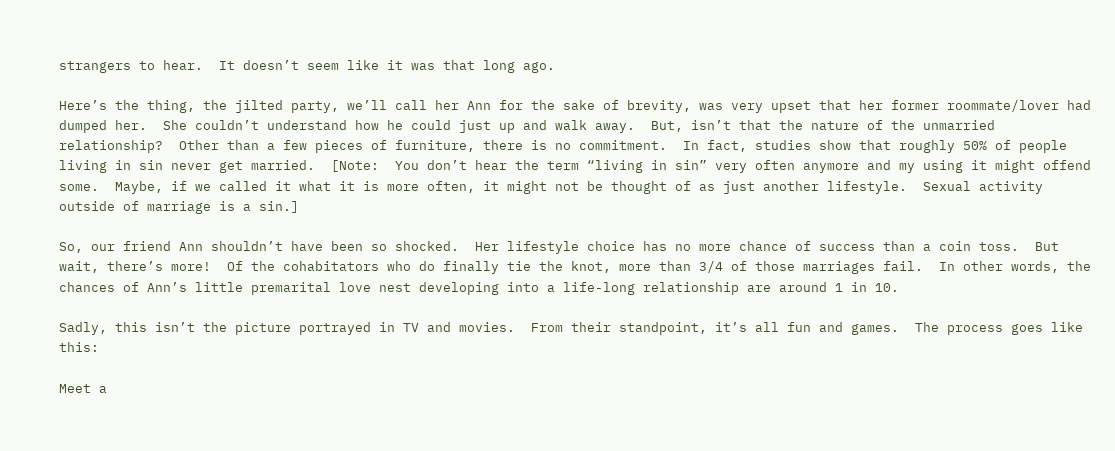strangers to hear.  It doesn’t seem like it was that long ago.

Here’s the thing, the jilted party, we’ll call her Ann for the sake of brevity, was very upset that her former roommate/lover had dumped her.  She couldn’t understand how he could just up and walk away.  But, isn’t that the nature of the unmarried relationship?  Other than a few pieces of furniture, there is no commitment.  In fact, studies show that roughly 50% of people living in sin never get married.  [Note:  You don’t hear the term “living in sin” very often anymore and my using it might offend some.  Maybe, if we called it what it is more often, it might not be thought of as just another lifestyle.  Sexual activity outside of marriage is a sin.]

So, our friend Ann shouldn’t have been so shocked.  Her lifestyle choice has no more chance of success than a coin toss.  But wait, there’s more!  Of the cohabitators who do finally tie the knot, more than 3/4 of those marriages fail.  In other words, the chances of Ann’s little premarital love nest developing into a life-long relationship are around 1 in 10.

Sadly, this isn’t the picture portrayed in TV and movies.  From their standpoint, it’s all fun and games.  The process goes like this:

Meet a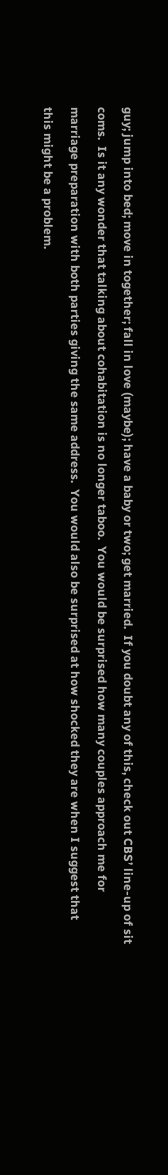guy; jump into bed; move in together; fall in love (maybe); have a baby or two; get married.  If you doubt any of this, check out CBS’ line-up of sit coms.  Is it any wonder that talking about cohabitation is no longer taboo.  You would be surprised how many couples approach me for marriage preparation with both parties giving the same address.  You would also be surprised at how shocked they are when I suggest that this might be a problem.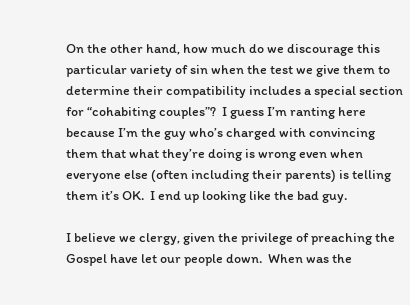On the other hand, how much do we discourage this particular variety of sin when the test we give them to determine their compatibility includes a special section for “cohabiting couples”?  I guess I’m ranting here because I’m the guy who’s charged with convincing them that what they’re doing is wrong even when everyone else (often including their parents) is telling them it’s OK.  I end up looking like the bad guy.

I believe we clergy, given the privilege of preaching the Gospel have let our people down.  When was the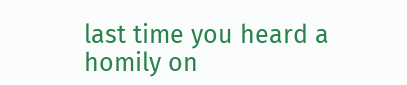last time you heard a homily on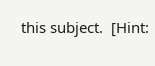this subject.  [Hint: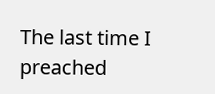The last time I preached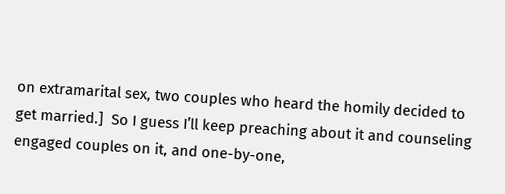on extramarital sex, two couples who heard the homily decided to get married.]  So I guess I’ll keep preaching about it and counseling engaged couples on it, and one-by-one,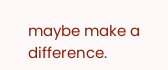maybe make a difference.